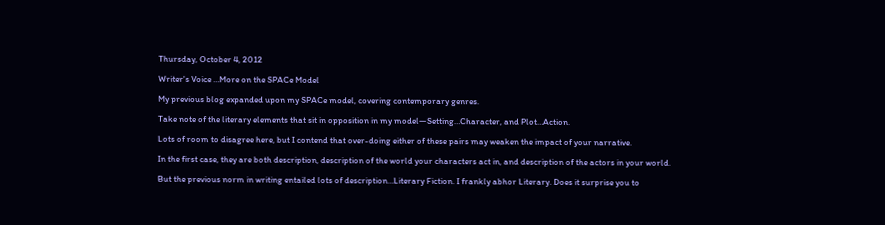Thursday, October 4, 2012

Writer's Voice …More on the SPACe Model

My previous blog expanded upon my SPACe model, covering contemporary genres.

Take note of the literary elements that sit in opposition in my model—Setting…Character, and Plot…Action.

Lots of room to disagree here, but I contend that over-doing either of these pairs may weaken the impact of your narrative.

In the first case, they are both description, description of the world your characters act in, and description of the actors in your world.

But the previous norm in writing entailed lots of description…Literary Fiction. I frankly abhor Literary. Does it surprise you to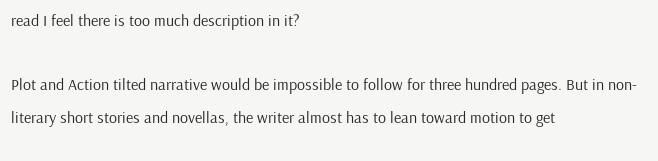read I feel there is too much description in it?

Plot and Action tilted narrative would be impossible to follow for three hundred pages. But in non-literary short stories and novellas, the writer almost has to lean toward motion to get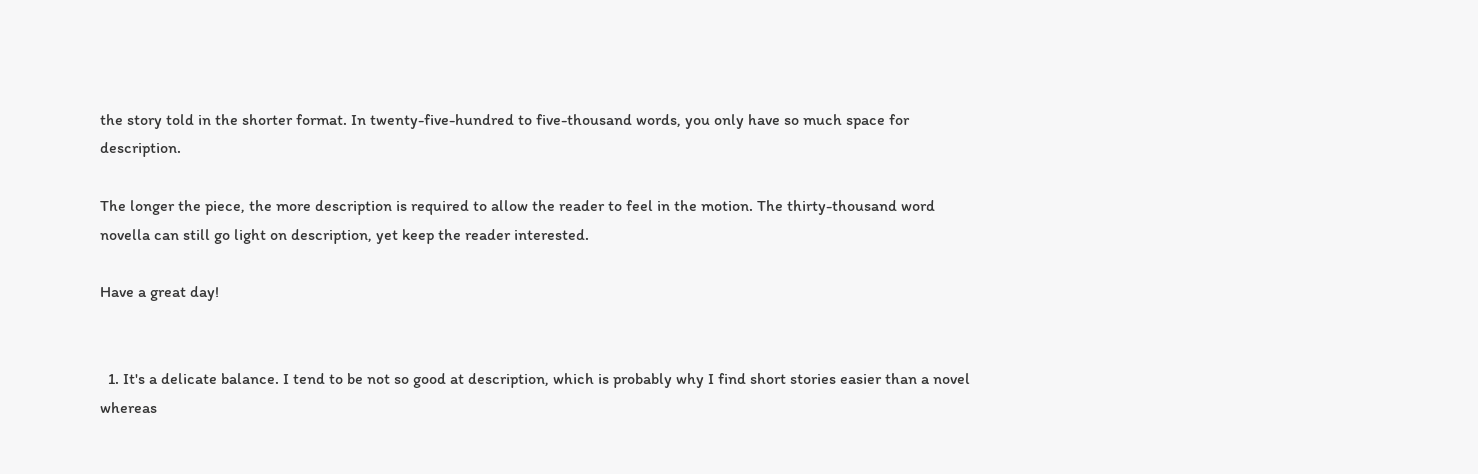the story told in the shorter format. In twenty-five-hundred to five-thousand words, you only have so much space for description.

The longer the piece, the more description is required to allow the reader to feel in the motion. The thirty-thousand word novella can still go light on description, yet keep the reader interested.

Have a great day!


  1. It's a delicate balance. I tend to be not so good at description, which is probably why I find short stories easier than a novel whereas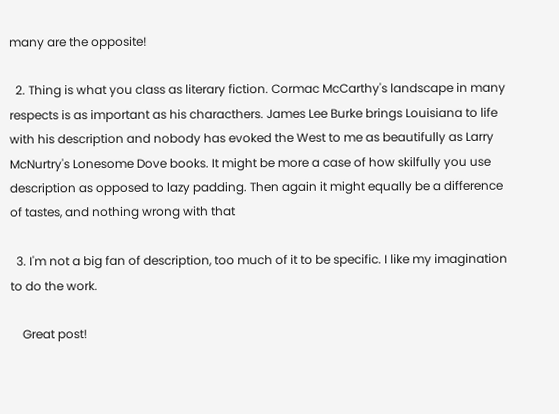many are the opposite!

  2. Thing is what you class as literary fiction. Cormac McCarthy's landscape in many respects is as important as his characthers. James Lee Burke brings Louisiana to life with his description and nobody has evoked the West to me as beautifully as Larry McNurtry's Lonesome Dove books. It might be more a case of how skilfully you use description as opposed to lazy padding. Then again it might equally be a difference of tastes, and nothing wrong with that

  3. I'm not a big fan of description, too much of it to be specific. I like my imagination to do the work.

    Great post!